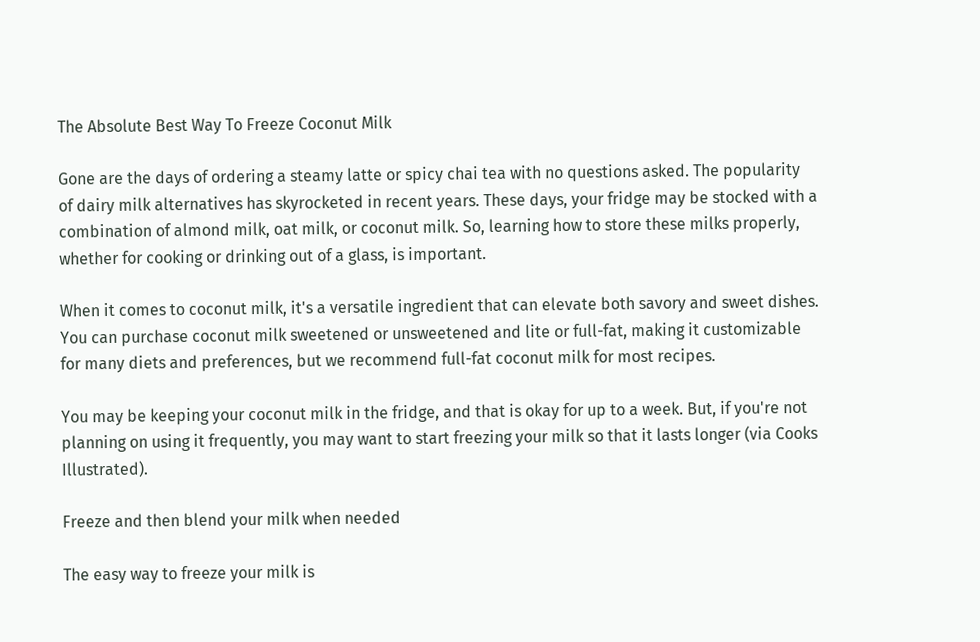The Absolute Best Way To Freeze Coconut Milk

Gone are the days of ordering a steamy latte or spicy chai tea with no questions asked. The popularity of dairy milk alternatives has skyrocketed in recent years. These days, your fridge may be stocked with a combination of almond milk, oat milk, or coconut milk. So, learning how to store these milks properly, whether for cooking or drinking out of a glass, is important.

When it comes to coconut milk, it's a versatile ingredient that can elevate both savory and sweet dishes. You can purchase coconut milk sweetened or unsweetened and lite or full-fat, making it customizable for many diets and preferences, but we recommend full-fat coconut milk for most recipes.

You may be keeping your coconut milk in the fridge, and that is okay for up to a week. But, if you're not planning on using it frequently, you may want to start freezing your milk so that it lasts longer (via Cooks Illustrated).

Freeze and then blend your milk when needed

The easy way to freeze your milk is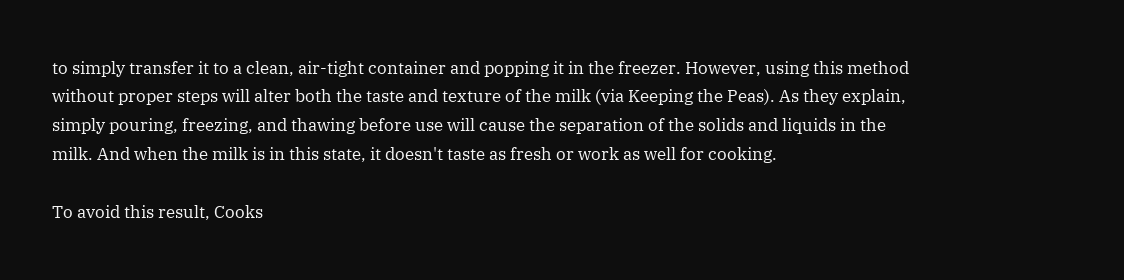to simply transfer it to a clean, air-tight container and popping it in the freezer. However, using this method without proper steps will alter both the taste and texture of the milk (via Keeping the Peas). As they explain, simply pouring, freezing, and thawing before use will cause the separation of the solids and liquids in the milk. And when the milk is in this state, it doesn't taste as fresh or work as well for cooking.

To avoid this result, Cooks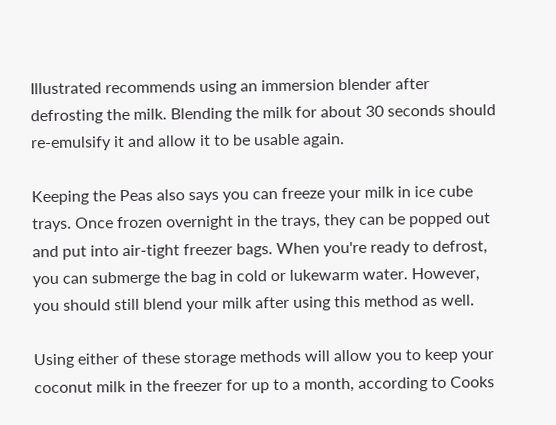Illustrated recommends using an immersion blender after defrosting the milk. Blending the milk for about 30 seconds should re-emulsify it and allow it to be usable again.

Keeping the Peas also says you can freeze your milk in ice cube trays. Once frozen overnight in the trays, they can be popped out and put into air-tight freezer bags. When you're ready to defrost, you can submerge the bag in cold or lukewarm water. However, you should still blend your milk after using this method as well.

Using either of these storage methods will allow you to keep your coconut milk in the freezer for up to a month, according to Cooks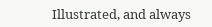Illustrated, and always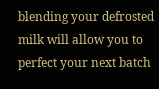blending your defrosted milk will allow you to perfect your next batch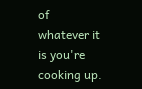of whatever it is you're cooking up.